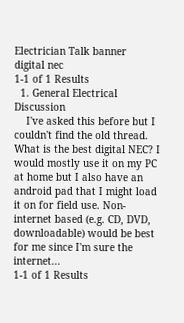Electrician Talk banner
digital nec
1-1 of 1 Results
  1. General Electrical Discussion
    I've asked this before but I couldn't find the old thread. What is the best digital NEC? I would mostly use it on my PC at home but I also have an android pad that I might load it on for field use. Non-internet based (e.g. CD, DVD, downloadable) would be best for me since I'm sure the internet...
1-1 of 1 Results